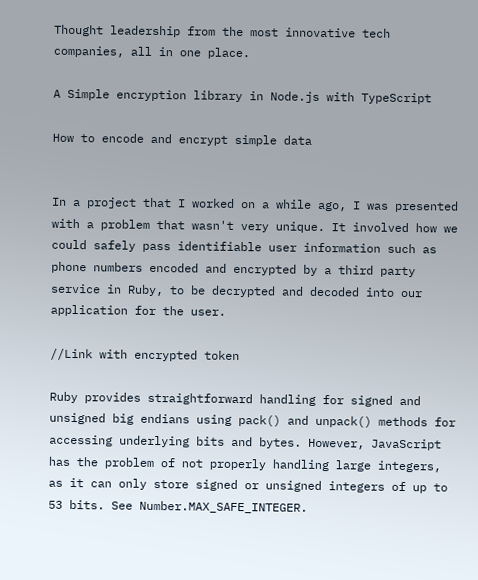Thought leadership from the most innovative tech companies, all in one place.

A Simple encryption library in Node.js with TypeScript

How to encode and encrypt simple data


In a project that I worked on a while ago, I was presented with a problem that wasn't very unique. It involved how we could safely pass identifiable user information such as phone numbers encoded and encrypted by a third party service in Ruby, to be decrypted and decoded into our application for the user.

//Link with encrypted token

Ruby provides straightforward handling for signed and unsigned big endians using pack() and unpack() methods for accessing underlying bits and bytes. However, JavaScript has the problem of not properly handling large integers, as it can only store signed or unsigned integers of up to 53 bits. See Number.MAX_SAFE_INTEGER.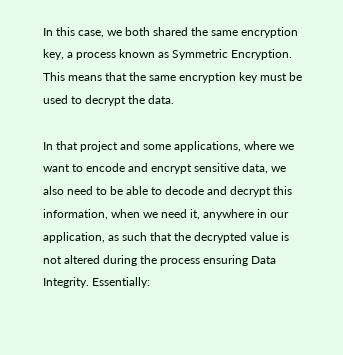In this case, we both shared the same encryption key, a process known as Symmetric Encryption. This means that the same encryption key must be used to decrypt the data.

In that project and some applications, where we want to encode and encrypt sensitive data, we also need to be able to decode and decrypt this information, when we need it, anywhere in our application, as such that the decrypted value is not altered during the process ensuring Data Integrity. Essentially: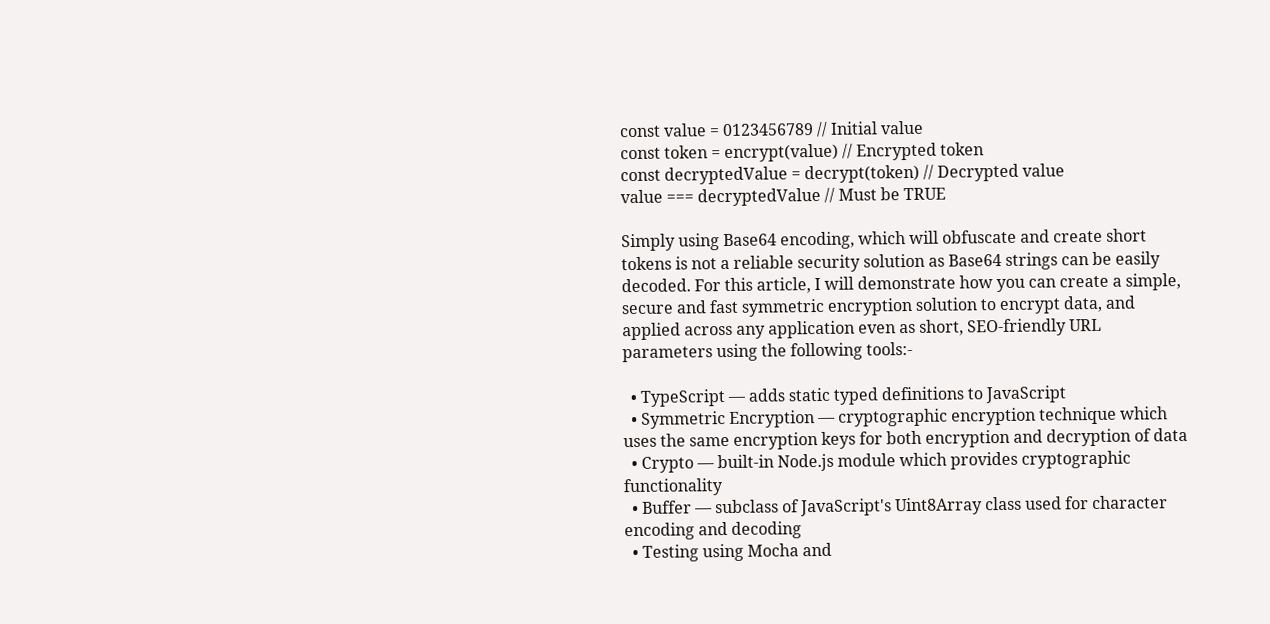const value = 0123456789 // Initial value
const token = encrypt(value) // Encrypted token
const decryptedValue = decrypt(token) // Decrypted value
value === decryptedValue // Must be TRUE

Simply using Base64 encoding, which will obfuscate and create short tokens is not a reliable security solution as Base64 strings can be easily decoded. For this article, I will demonstrate how you can create a simple, secure and fast symmetric encryption solution to encrypt data, and applied across any application even as short, SEO-friendly URL parameters using the following tools:-

  • TypeScript — adds static typed definitions to JavaScript
  • Symmetric Encryption — cryptographic encryption technique which uses the same encryption keys for both encryption and decryption of data
  • Crypto — built-in Node.js module which provides cryptographic functionality
  • Buffer — subclass of JavaScript's Uint8Array class used for character encoding and decoding
  • Testing using Mocha and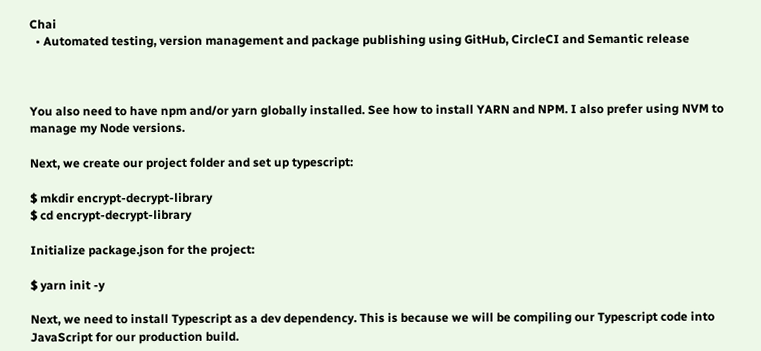Chai
  • Automated testing, version management and package publishing using GitHub, CircleCI and Semantic release



You also need to have npm and/or yarn globally installed. See how to install YARN and NPM. I also prefer using NVM to manage my Node versions.

Next, we create our project folder and set up typescript:

$ mkdir encrypt-decrypt-library
$ cd encrypt-decrypt-library

Initialize package.json for the project:

$ yarn init -y

Next, we need to install Typescript as a dev dependency. This is because we will be compiling our Typescript code into JavaScript for our production build.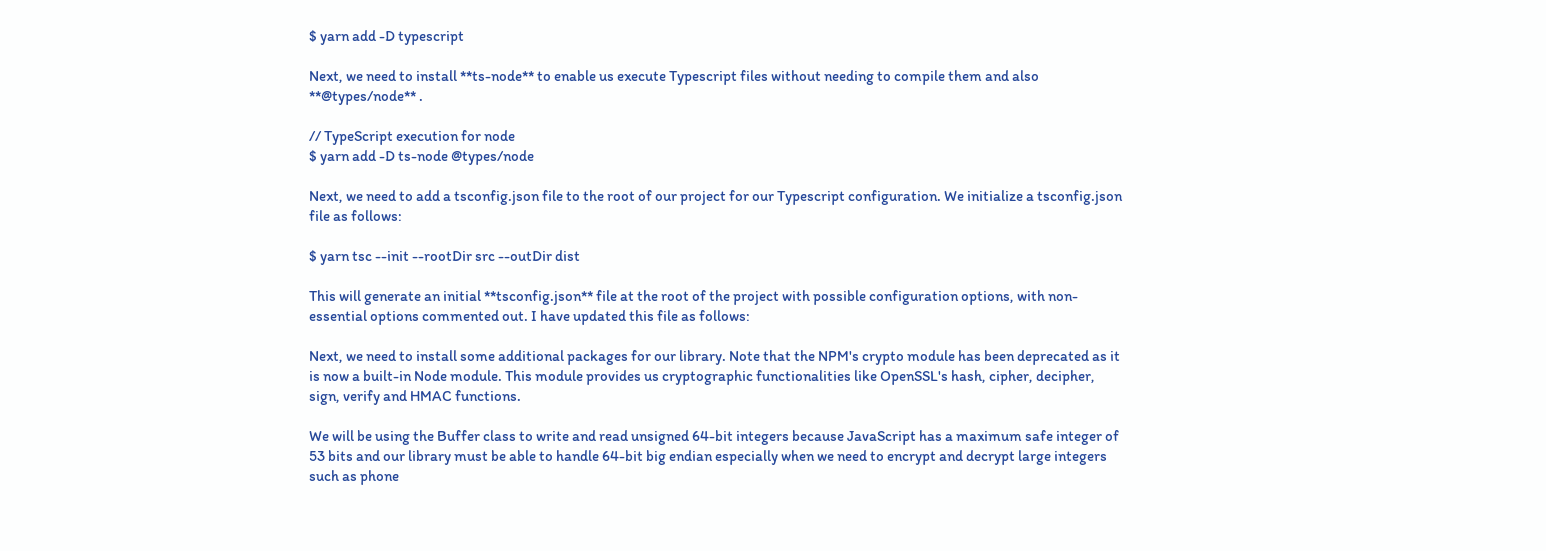$ yarn add -D typescript

Next, we need to install **ts-node** to enable us execute Typescript files without needing to compile them and also **@types/node** .

// TypeScript execution for node
$ yarn add -D ts-node @types/node

Next, we need to add a tsconfig.json file to the root of our project for our Typescript configuration. We initialize a tsconfig.json file as follows:

$ yarn tsc --init --rootDir src --outDir dist

This will generate an initial **tsconfig.json** file at the root of the project with possible configuration options, with non-essential options commented out. I have updated this file as follows:

Next, we need to install some additional packages for our library. Note that the NPM's crypto module has been deprecated as it is now a built-in Node module. This module provides us cryptographic functionalities like OpenSSL's hash, cipher, decipher, sign, verify and HMAC functions.

We will be using the Buffer class to write and read unsigned 64-bit integers because JavaScript has a maximum safe integer of 53 bits and our library must be able to handle 64-bit big endian especially when we need to encrypt and decrypt large integers such as phone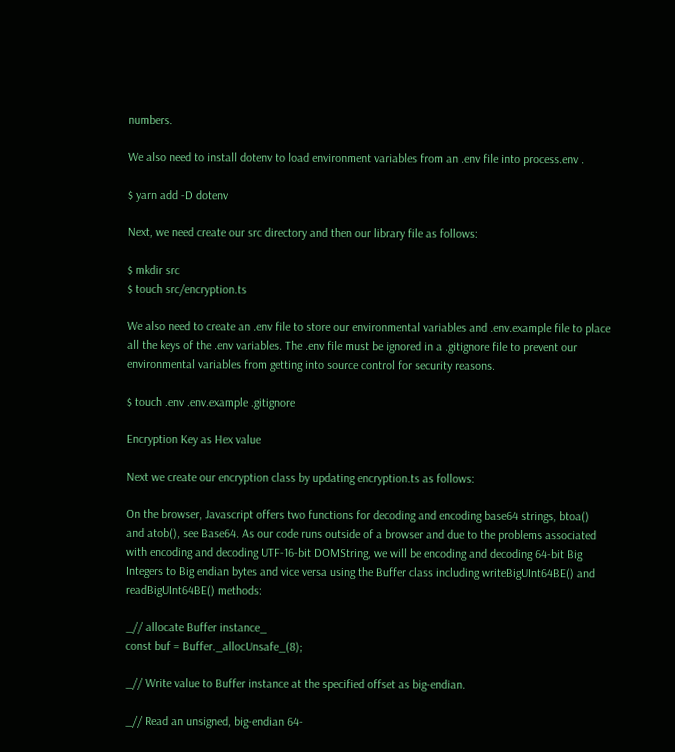numbers.

We also need to install dotenv to load environment variables from an .env file into process.env .

$ yarn add -D dotenv

Next, we need create our src directory and then our library file as follows:

$ mkdir src
$ touch src/encryption.ts

We also need to create an .env file to store our environmental variables and .env.example file to place all the keys of the .env variables. The .env file must be ignored in a .gitignore file to prevent our environmental variables from getting into source control for security reasons.

$ touch .env .env.example .gitignore

Encryption Key as Hex value

Next we create our encryption class by updating encryption.ts as follows:

On the browser, Javascript offers two functions for decoding and encoding base64 strings, btoa() and atob(), see Base64. As our code runs outside of a browser and due to the problems associated with encoding and decoding UTF-16-bit DOMString, we will be encoding and decoding 64-bit Big Integers to Big endian bytes and vice versa using the Buffer class including writeBigUInt64BE() and readBigUInt64BE() methods:

_// allocate Buffer instance_
const buf = Buffer._allocUnsafe_(8);

_// Write value to Buffer instance at the specified offset as big-endian.

_// Read an unsigned, big-endian 64-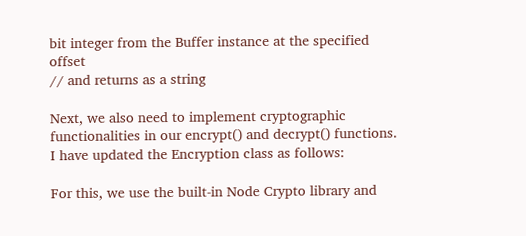bit integer from the Buffer instance at the specified offset
// and returns as a string

Next, we also need to implement cryptographic functionalities in our encrypt() and decrypt() functions. I have updated the Encryption class as follows:

For this, we use the built-in Node Crypto library and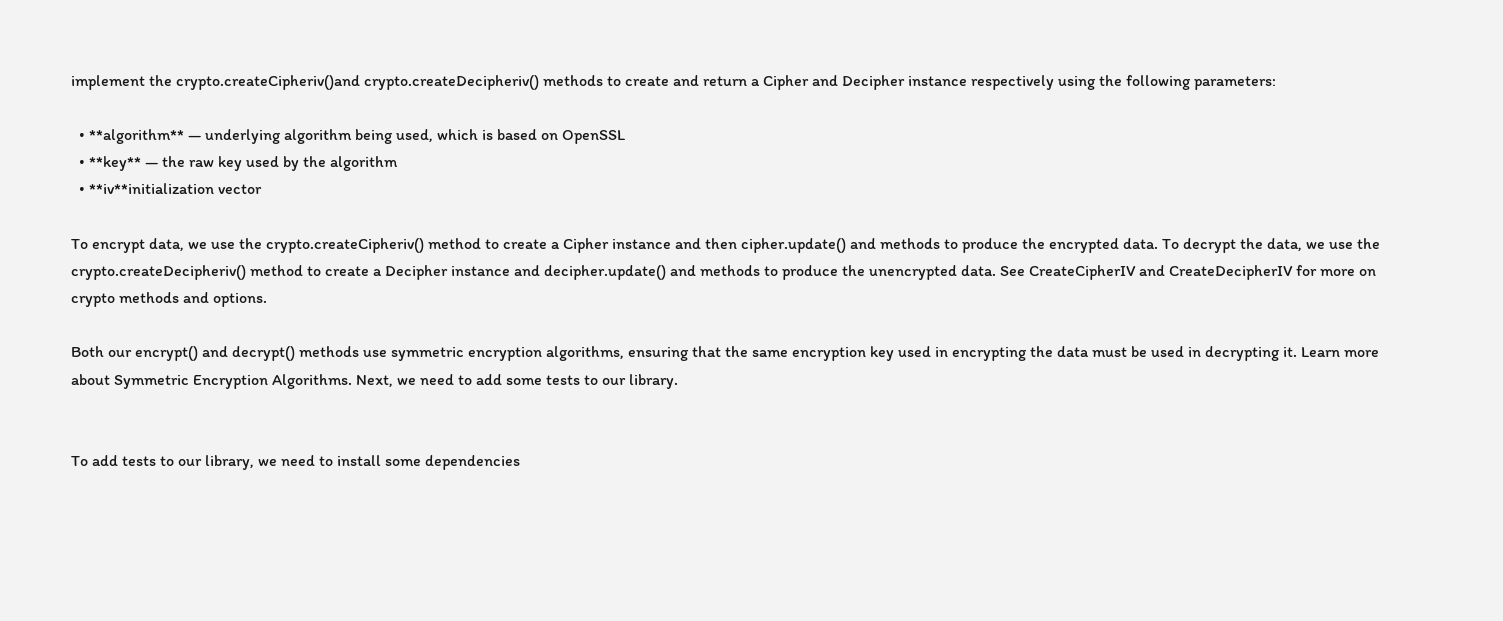implement the crypto.createCipheriv()and crypto.createDecipheriv() methods to create and return a Cipher and Decipher instance respectively using the following parameters:

  • **algorithm** — underlying algorithm being used, which is based on OpenSSL
  • **key** — the raw key used by the algorithm
  • **iv**initialization vector

To encrypt data, we use the crypto.createCipheriv() method to create a Cipher instance and then cipher.update() and methods to produce the encrypted data. To decrypt the data, we use the crypto.createDecipheriv() method to create a Decipher instance and decipher.update() and methods to produce the unencrypted data. See CreateCipherIV and CreateDecipherIV for more on crypto methods and options.

Both our encrypt() and decrypt() methods use symmetric encryption algorithms, ensuring that the same encryption key used in encrypting the data must be used in decrypting it. Learn more about Symmetric Encryption Algorithms. Next, we need to add some tests to our library.


To add tests to our library, we need to install some dependencies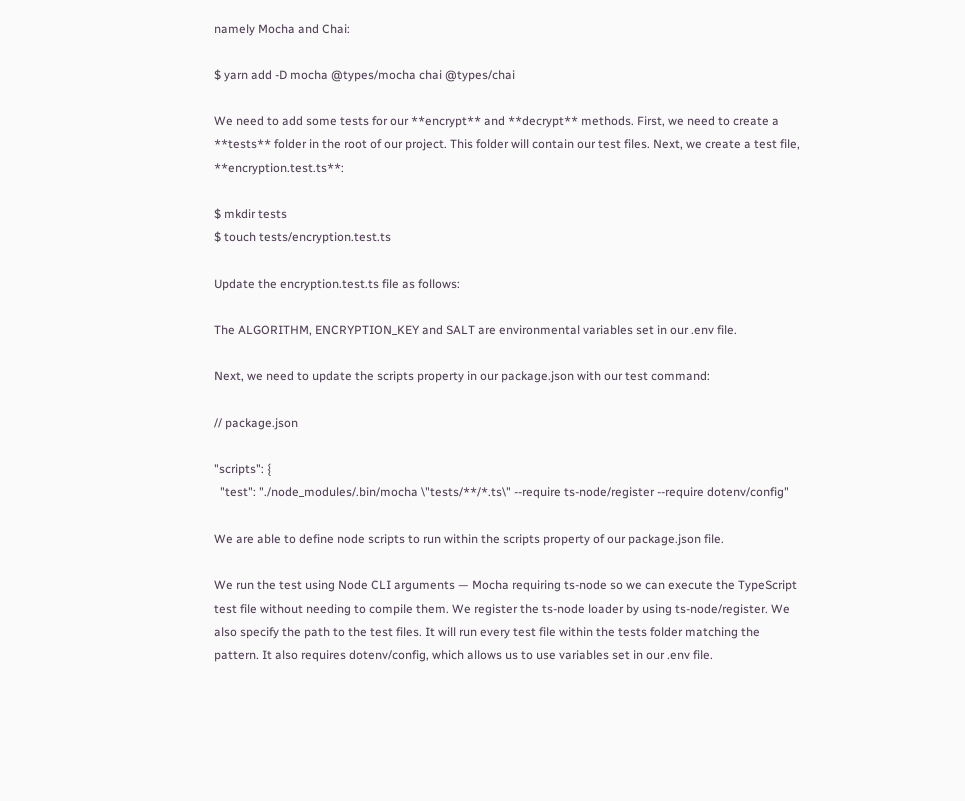namely Mocha and Chai:

$ yarn add -D mocha @types/mocha chai @types/chai

We need to add some tests for our **encrypt** and **decrypt** methods. First, we need to create a **tests** folder in the root of our project. This folder will contain our test files. Next, we create a test file, **encryption.test.ts**:

$ mkdir tests
$ touch tests/encryption.test.ts

Update the encryption.test.ts file as follows:

The ALGORITHM, ENCRYPTION_KEY and SALT are environmental variables set in our .env file.

Next, we need to update the scripts property in our package.json with our test command:

// package.json

"scripts": {
  "test": "./node_modules/.bin/mocha \"tests/**/*.ts\" --require ts-node/register --require dotenv/config"

We are able to define node scripts to run within the scripts property of our package.json file.

We run the test using Node CLI arguments — Mocha requiring ts-node so we can execute the TypeScript test file without needing to compile them. We register the ts-node loader by using ts-node/register. We also specify the path to the test files. It will run every test file within the tests folder matching the pattern. It also requires dotenv/config, which allows us to use variables set in our .env file.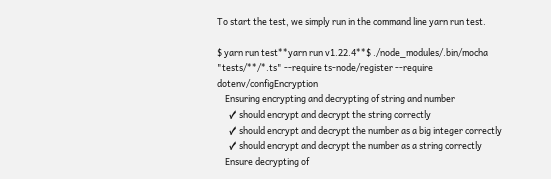To start the test, we simply run in the command line yarn run test.

$ yarn run test**yarn run v1.22.4**$ ./node_modules/.bin/mocha "tests/**/*.ts" --require ts-node/register --require dotenv/configEncryption
    Ensuring encrypting and decrypting of string and number
      ✓ should encrypt and decrypt the string correctly
      ✓ should encrypt and decrypt the number as a big integer correctly
      ✓ should encrypt and decrypt the number as a string correctly
    Ensure decrypting of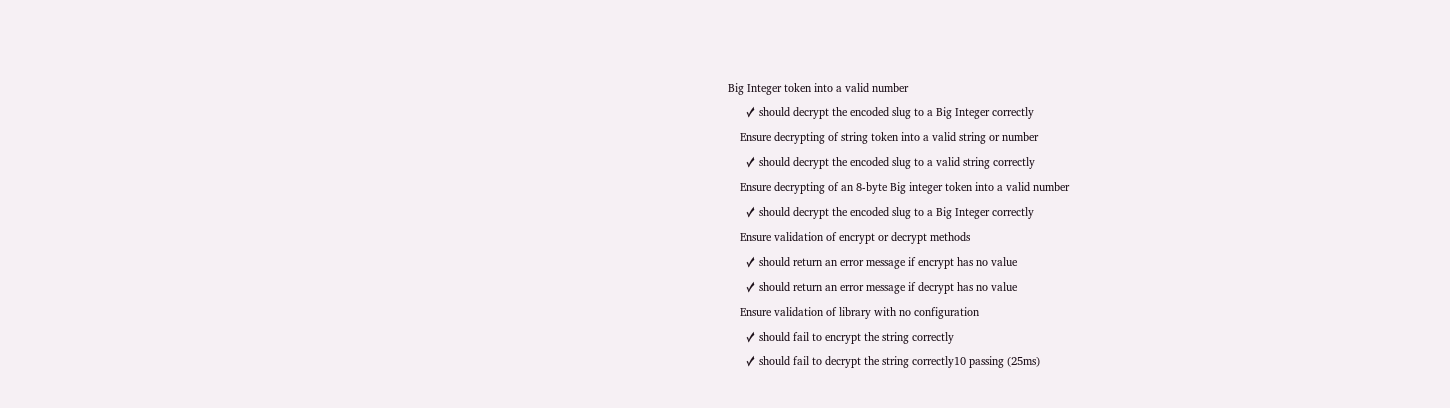Big Integer token into a valid number
      ✓ should decrypt the encoded slug to a Big Integer correctly
    Ensure decrypting of string token into a valid string or number
      ✓ should decrypt the encoded slug to a valid string correctly
    Ensure decrypting of an 8-byte Big integer token into a valid number
      ✓ should decrypt the encoded slug to a Big Integer correctly
    Ensure validation of encrypt or decrypt methods
      ✓ should return an error message if encrypt has no value
      ✓ should return an error message if decrypt has no value
    Ensure validation of library with no configuration
      ✓ should fail to encrypt the string correctly
      ✓ should fail to decrypt the string correctly10 passing (25ms)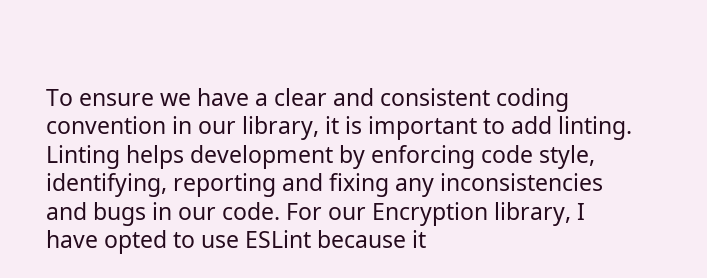To ensure we have a clear and consistent coding convention in our library, it is important to add linting. Linting helps development by enforcing code style, identifying, reporting and fixing any inconsistencies and bugs in our code. For our Encryption library, I have opted to use ESLint because it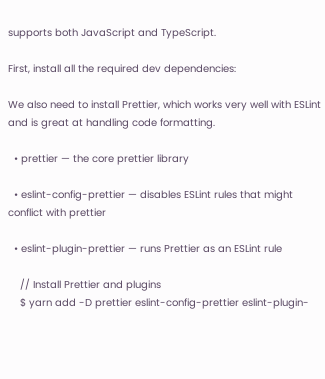supports both JavaScript and TypeScript.

First, install all the required dev dependencies:

We also need to install Prettier, which works very well with ESLint and is great at handling code formatting.

  • prettier — the core prettier library

  • eslint-config-prettier — disables ESLint rules that might conflict with prettier

  • eslint-plugin-prettier — runs Prettier as an ESLint rule

    // Install Prettier and plugins
    $ yarn add -D prettier eslint-config-prettier eslint-plugin-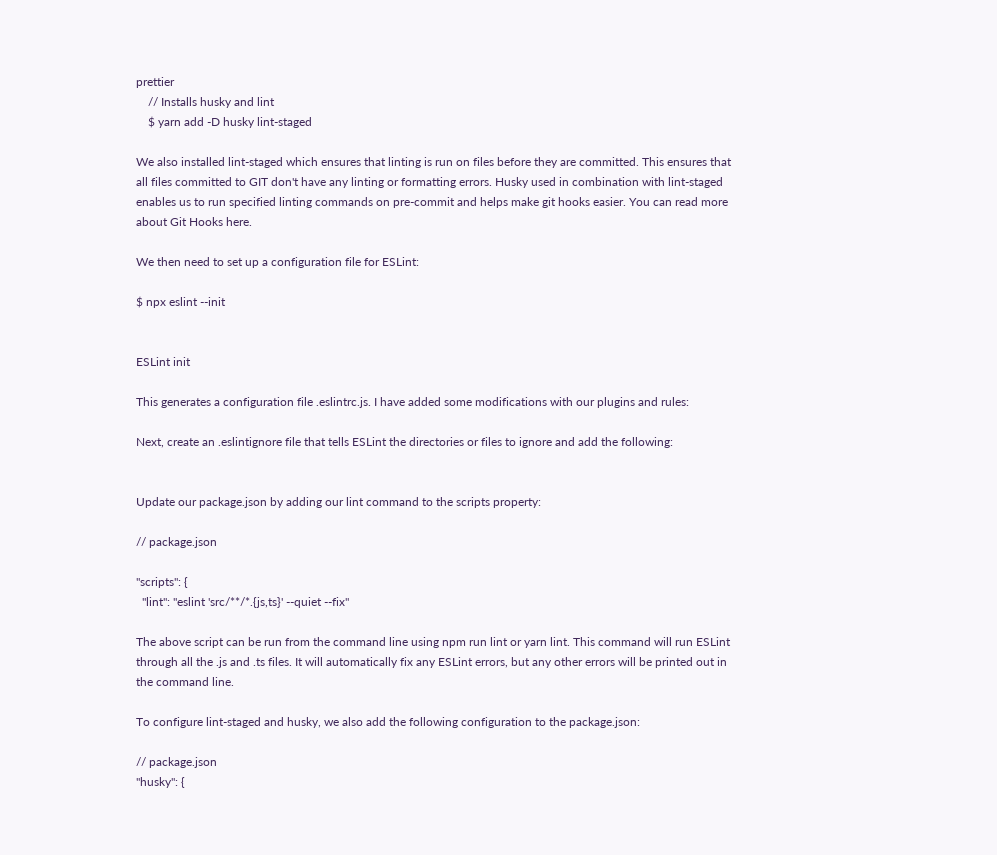prettier
    // Installs husky and lint
    $ yarn add -D husky lint-staged

We also installed lint-staged which ensures that linting is run on files before they are committed. This ensures that all files committed to GIT don't have any linting or formatting errors. Husky used in combination with lint-staged enables us to run specified linting commands on pre-commit and helps make git hooks easier. You can read more about Git Hooks here.

We then need to set up a configuration file for ESLint:

$ npx eslint --init


ESLint init

This generates a configuration file .eslintrc.js. I have added some modifications with our plugins and rules:

Next, create an .eslintignore file that tells ESLint the directories or files to ignore and add the following:


Update our package.json by adding our lint command to the scripts property:

// package.json

"scripts": {
  "lint": "eslint 'src/**/*.{js,ts}' --quiet --fix"

The above script can be run from the command line using npm run lint or yarn lint. This command will run ESLint through all the .js and .ts files. It will automatically fix any ESLint errors, but any other errors will be printed out in the command line.

To configure lint-staged and husky, we also add the following configuration to the package.json:

// package.json
"husky": {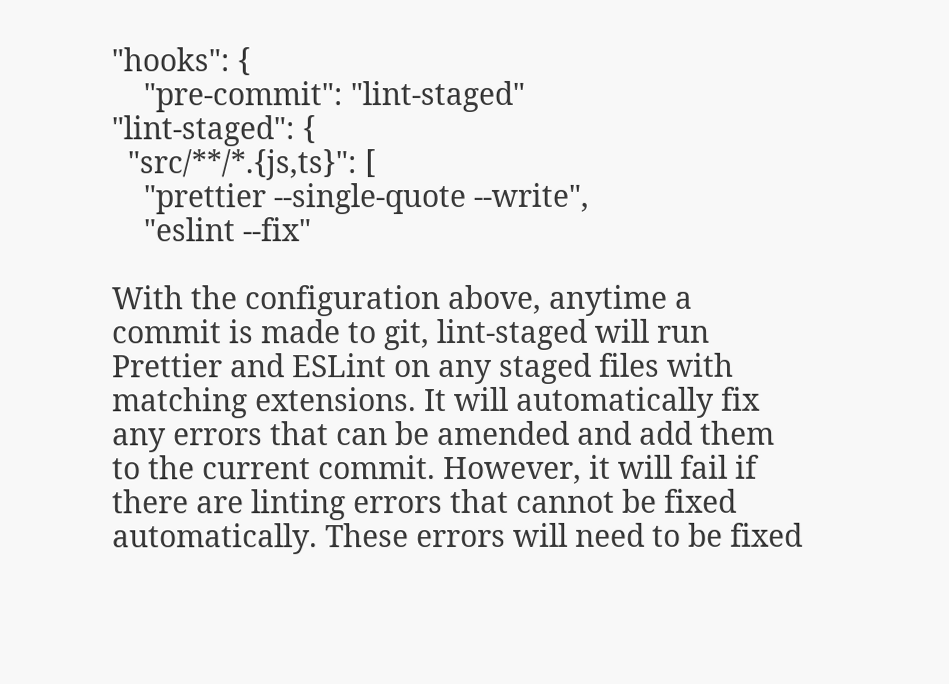"hooks": {
    "pre-commit": "lint-staged"
"lint-staged": {
  "src/**/*.{js,ts}": [
    "prettier --single-quote --write",
    "eslint --fix"

With the configuration above, anytime a commit is made to git, lint-staged will run Prettier and ESLint on any staged files with matching extensions. It will automatically fix any errors that can be amended and add them to the current commit. However, it will fail if there are linting errors that cannot be fixed automatically. These errors will need to be fixed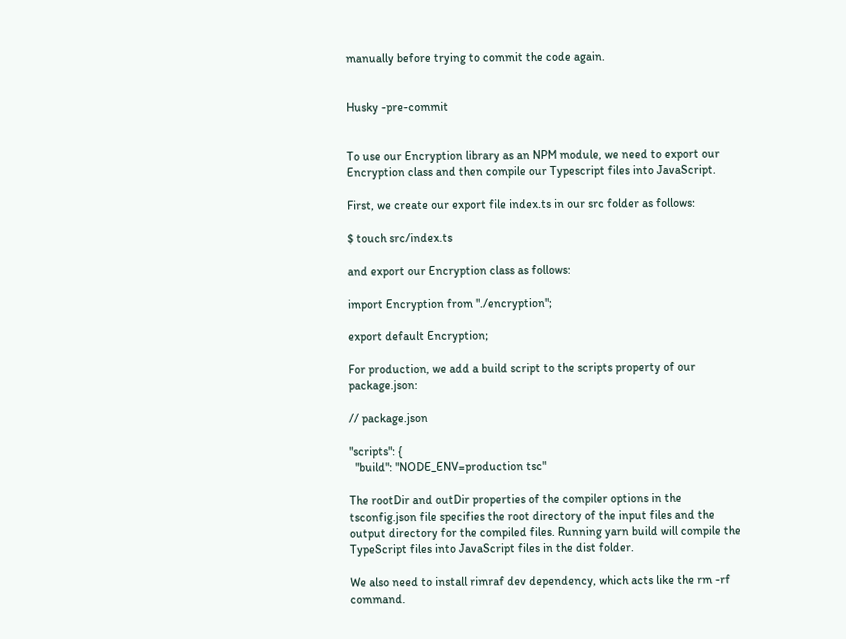manually before trying to commit the code again.


Husky -pre-commit


To use our Encryption library as an NPM module, we need to export our Encryption class and then compile our Typescript files into JavaScript.

First, we create our export file index.ts in our src folder as follows:

$ touch src/index.ts

and export our Encryption class as follows:

import Encryption from "./encryption";

export default Encryption;

For production, we add a build script to the scripts property of our package.json:

// package.json

"scripts": {
  "build": "NODE_ENV=production tsc"

The rootDir and outDir properties of the compiler options in the tsconfig.json file specifies the root directory of the input files and the output directory for the compiled files. Running yarn build will compile the TypeScript files into JavaScript files in the dist folder.

We also need to install rimraf dev dependency, which acts like the rm -rf command.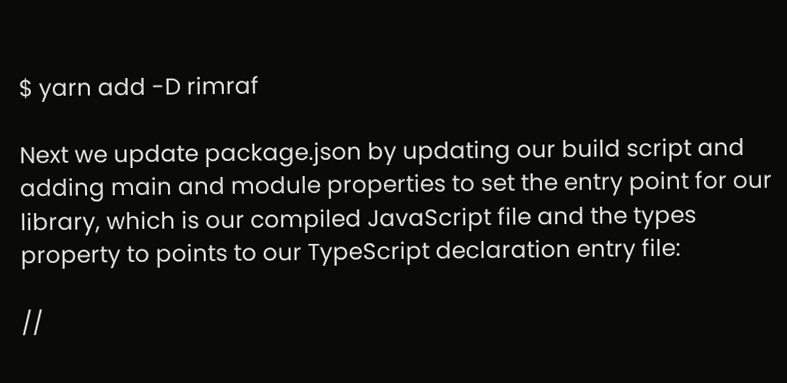$ yarn add -D rimraf

Next we update package.json by updating our build script and adding main and module properties to set the entry point for our library, which is our compiled JavaScript file and the types property to points to our TypeScript declaration entry file:

//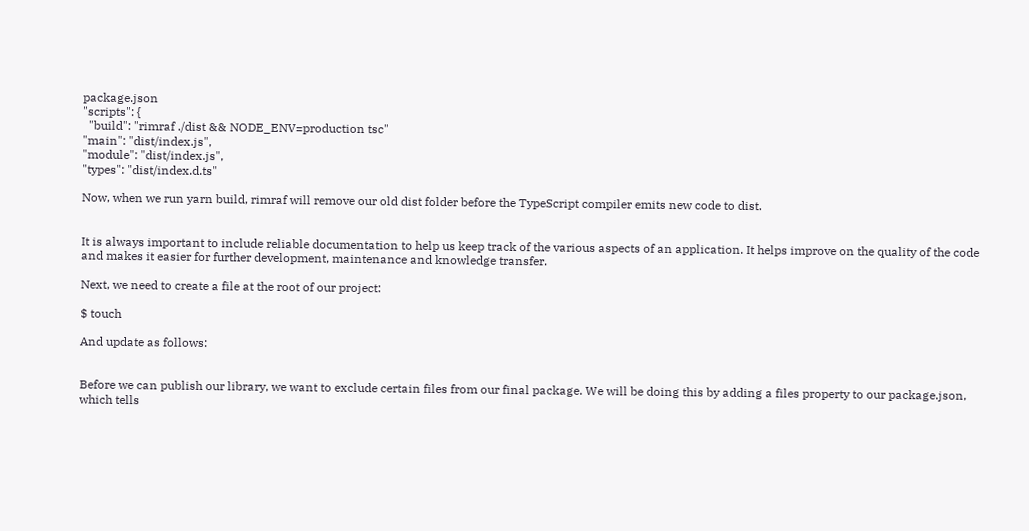package.json
"scripts": {
  "build": "rimraf ./dist && NODE_ENV=production tsc"
"main": "dist/index.js",
"module": "dist/index.js",
"types": "dist/index.d.ts"

Now, when we run yarn build, rimraf will remove our old dist folder before the TypeScript compiler emits new code to dist.


It is always important to include reliable documentation to help us keep track of the various aspects of an application. It helps improve on the quality of the code and makes it easier for further development, maintenance and knowledge transfer.

Next, we need to create a file at the root of our project:

$ touch

And update as follows:


Before we can publish our library, we want to exclude certain files from our final package. We will be doing this by adding a files property to our package.json, which tells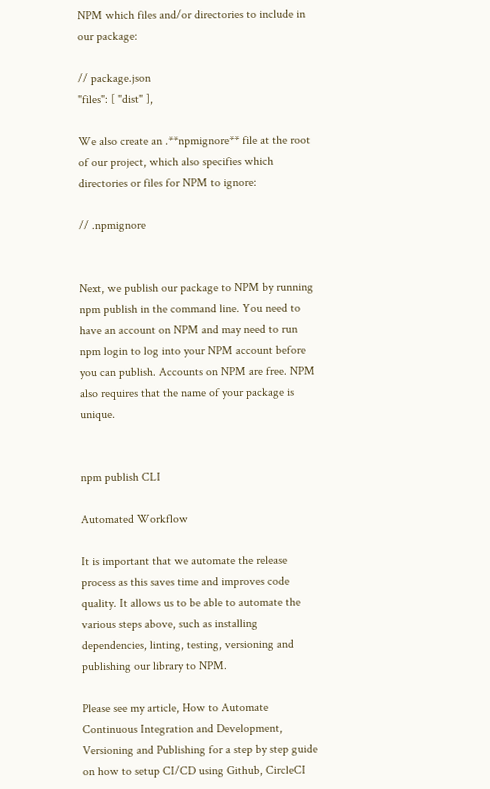NPM which files and/or directories to include in our package:

// package.json
"files": [ "dist" ],

We also create an .**npmignore** file at the root of our project, which also specifies which directories or files for NPM to ignore:

// .npmignore


Next, we publish our package to NPM by running npm publish in the command line. You need to have an account on NPM and may need to run npm login to log into your NPM account before you can publish. Accounts on NPM are free. NPM also requires that the name of your package is unique.


npm publish CLI

Automated Workflow

It is important that we automate the release process as this saves time and improves code quality. It allows us to be able to automate the various steps above, such as installing dependencies, linting, testing, versioning and publishing our library to NPM.

Please see my article, How to Automate Continuous Integration and Development, Versioning and Publishing for a step by step guide on how to setup CI/CD using Github, CircleCI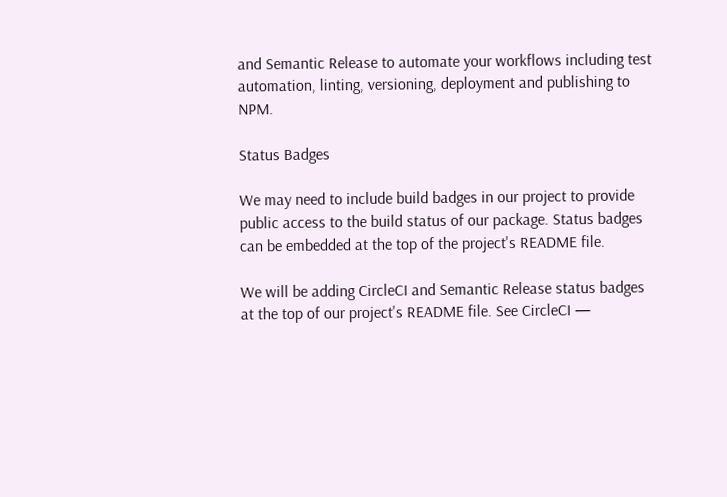and Semantic Release to automate your workflows including test automation, linting, versioning, deployment and publishing to NPM.

Status Badges

We may need to include build badges in our project to provide public access to the build status of our package. Status badges can be embedded at the top of the project's README file.

We will be adding CircleCI and Semantic Release status badges at the top of our project's README file. See CircleCI —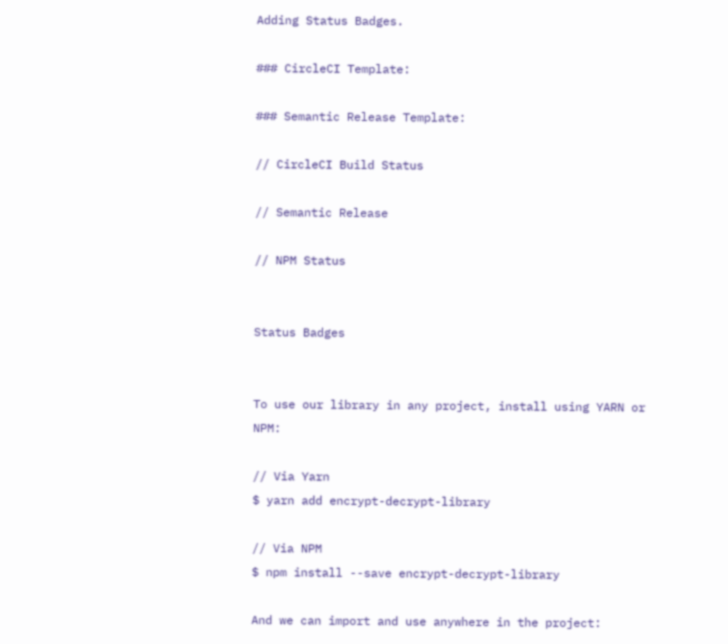Adding Status Badges.

### CircleCI Template:

### Semantic Release Template:

// CircleCI Build Status

// Semantic Release

// NPM Status


Status Badges


To use our library in any project, install using YARN or NPM:

// Via Yarn
$ yarn add encrypt-decrypt-library

// Via NPM
$ npm install --save encrypt-decrypt-library

And we can import and use anywhere in the project: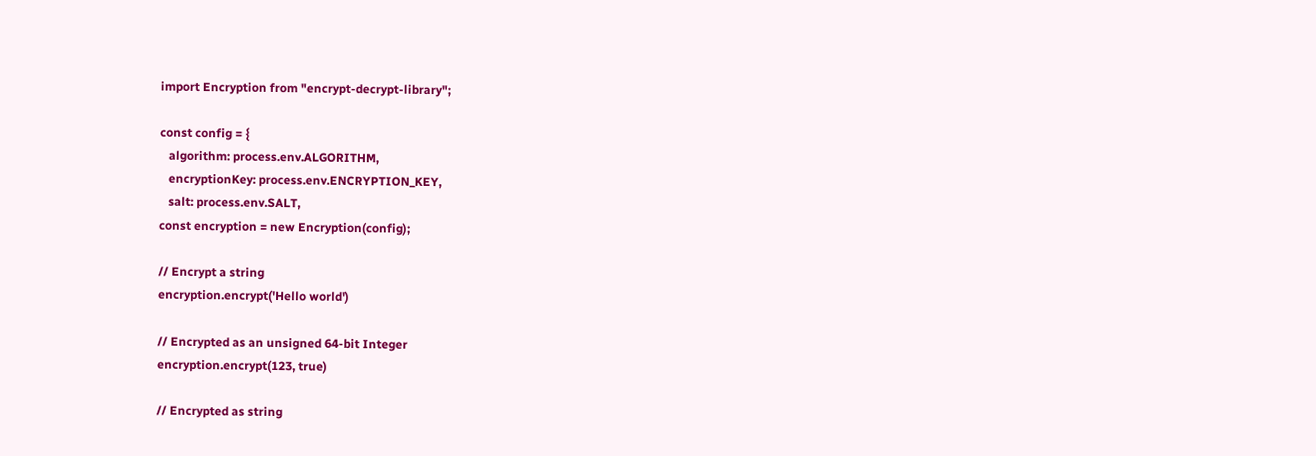import Encryption from "encrypt-decrypt-library";

const config = {
   algorithm: process.env.ALGORITHM,
   encryptionKey: process.env.ENCRYPTION_KEY,
   salt: process.env.SALT,
const encryption = new Encryption(config);

// Encrypt a string
encryption.encrypt('Hello world')

// Encrypted as an unsigned 64-bit Integer
encryption.encrypt(123, true)

// Encrypted as string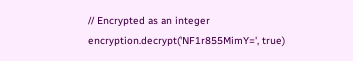// Encrypted as an integer
encryption.decrypt('NF1r855MimY=', true)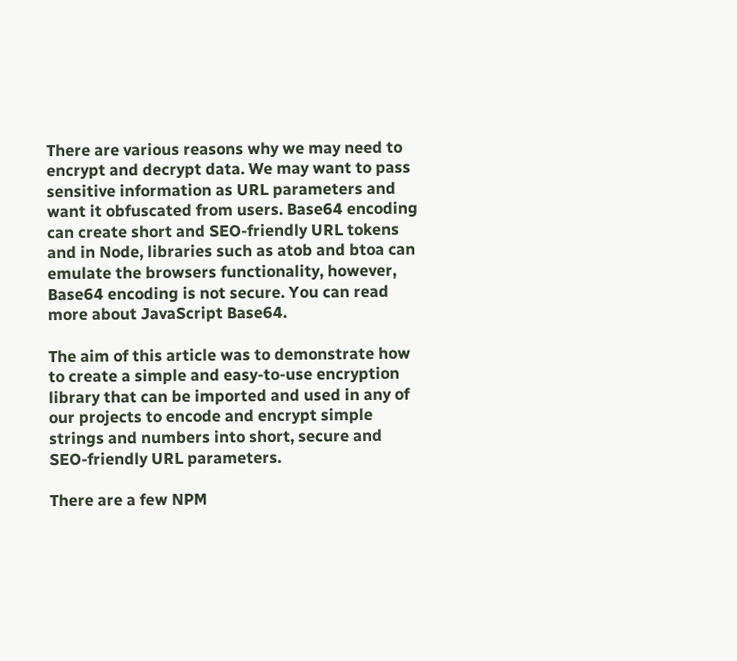There are various reasons why we may need to encrypt and decrypt data. We may want to pass sensitive information as URL parameters and want it obfuscated from users. Base64 encoding can create short and SEO-friendly URL tokens and in Node, libraries such as atob and btoa can emulate the browsers functionality, however, Base64 encoding is not secure. You can read more about JavaScript Base64.

The aim of this article was to demonstrate how to create a simple and easy-to-use encryption library that can be imported and used in any of our projects to encode and encrypt simple strings and numbers into short, secure and SEO-friendly URL parameters.

There are a few NPM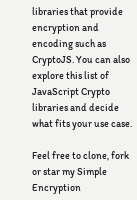libraries that provide encryption and encoding such as CryptoJS. You can also explore this list of JavaScript Crypto libraries and decide what fits your use case.

Feel free to clone, fork or star my Simple Encryption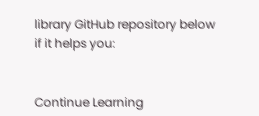library GitHub repository below if it helps you:


Continue Learning